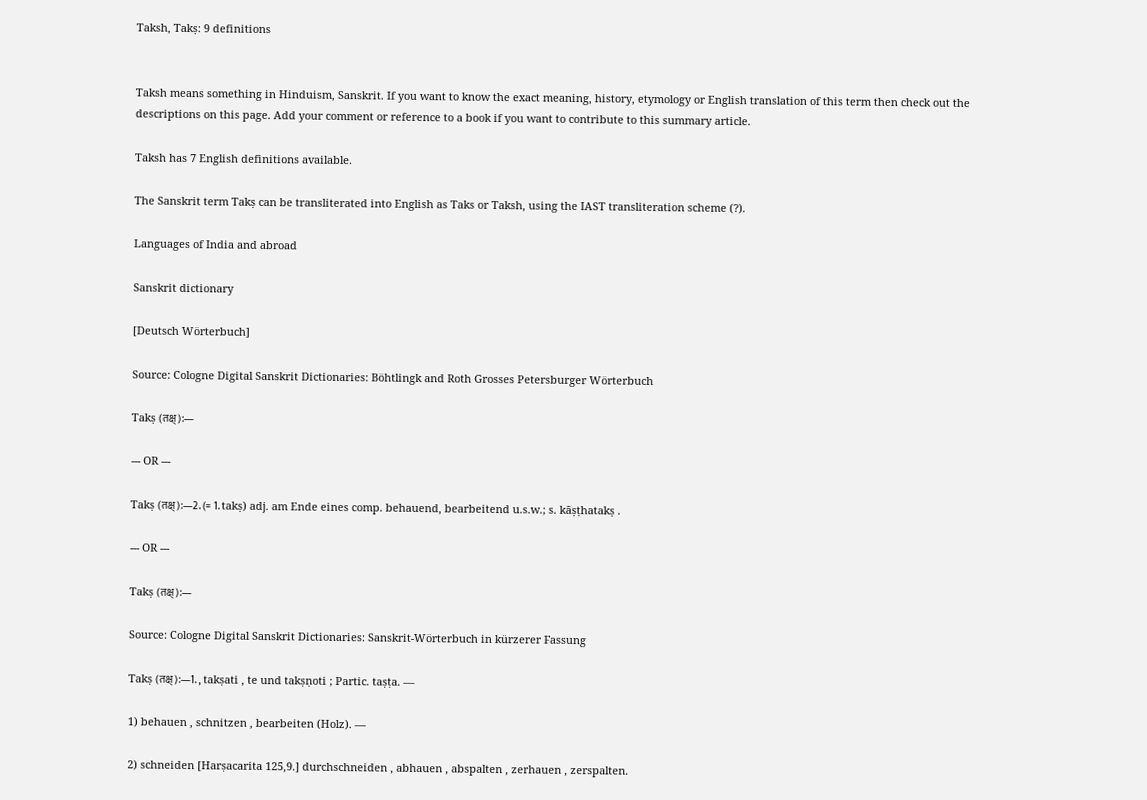Taksh, Takṣ: 9 definitions


Taksh means something in Hinduism, Sanskrit. If you want to know the exact meaning, history, etymology or English translation of this term then check out the descriptions on this page. Add your comment or reference to a book if you want to contribute to this summary article.

Taksh has 7 English definitions available.

The Sanskrit term Takṣ can be transliterated into English as Taks or Taksh, using the IAST transliteration scheme (?).

Languages of India and abroad

Sanskrit dictionary

[Deutsch Wörterbuch]

Source: Cologne Digital Sanskrit Dictionaries: Böhtlingk and Roth Grosses Petersburger Wörterbuch

Takṣ (तक्ष्):—

--- OR ---

Takṣ (तक्ष्):—2. (= 1. takṣ) adj. am Ende eines comp. behauend, bearbeitend u.s.w.; s. kāṣṭhatakṣ .

--- OR ---

Takṣ (तक्ष्):—

Source: Cologne Digital Sanskrit Dictionaries: Sanskrit-Wörterbuch in kürzerer Fassung

Takṣ (तक्ष्):—1. , takṣati , te und takṣṇoti ; Partic. taṣṭa. —

1) behauen , schnitzen , bearbeiten (Holz). —

2) schneiden [Harṣacarita 125,9.] durchschneiden , abhauen , abspalten , zerhauen , zerspalten.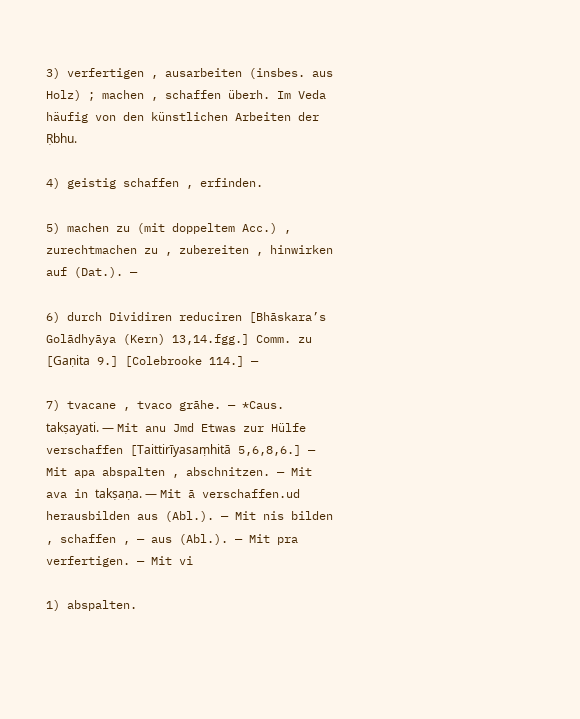3) verfertigen , ausarbeiten (insbes. aus Holz) ; machen , schaffen überh. Im Veda häufig von den künstlichen Arbeiten der Ṛbhu.

4) geistig schaffen , erfinden.

5) machen zu (mit doppeltem Acc.) , zurechtmachen zu , zubereiten , hinwirken auf (Dat.). —

6) durch Dividiren reduciren [Bhāskara’s Golādhyāya (Kern) 13,14.fgg.] Comm. zu [Gaṇita 9.] [Colebrooke 114.] —

7) tvacane , tvaco grāhe. — *Caus. takṣayati. — Mit anu Jmd Etwas zur Hülfe verschaffen [Taittirīyasaṃhitā 5,6,8,6.] — Mit apa abspalten , abschnitzen. — Mit ava in takṣaṇa. — Mit ā verschaffen.ud herausbilden aus (Abl.). — Mit nis bilden , schaffen , — aus (Abl.). — Mit pra verfertigen. — Mit vi

1) abspalten.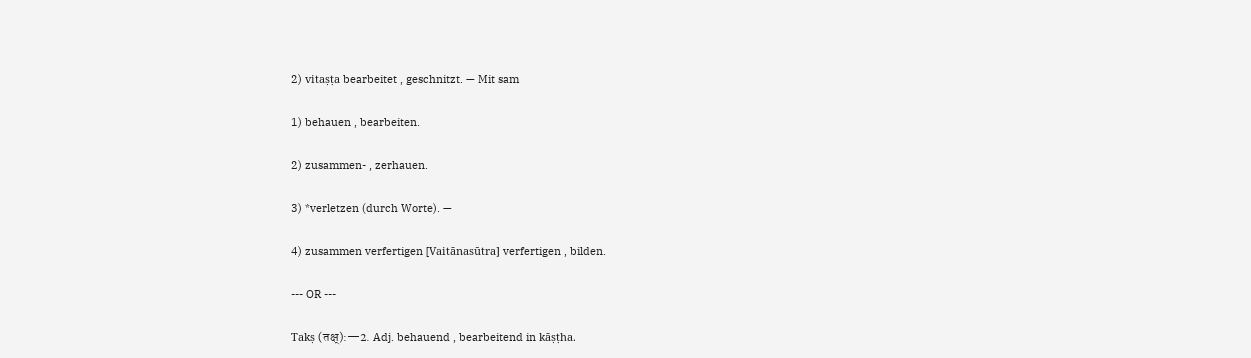2) vitaṣṭa bearbeitet , geschnitzt. — Mit sam

1) behauen , bearbeiten.

2) zusammen- , zerhauen.

3) *verletzen (durch Worte). —

4) zusammen verfertigen [Vaitānasūtra] verfertigen , bilden.

--- OR ---

Takṣ (तक्ष्):—2. Adj. behauend , bearbeitend in kāṣṭha.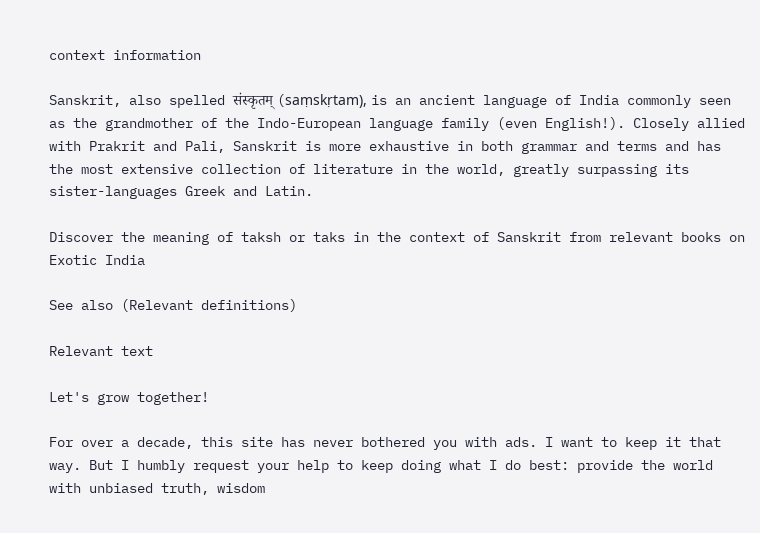context information

Sanskrit, also spelled संस्कृतम् (saṃskṛtam), is an ancient language of India commonly seen as the grandmother of the Indo-European language family (even English!). Closely allied with Prakrit and Pali, Sanskrit is more exhaustive in both grammar and terms and has the most extensive collection of literature in the world, greatly surpassing its sister-languages Greek and Latin.

Discover the meaning of taksh or taks in the context of Sanskrit from relevant books on Exotic India

See also (Relevant definitions)

Relevant text

Let's grow together!

For over a decade, this site has never bothered you with ads. I want to keep it that way. But I humbly request your help to keep doing what I do best: provide the world with unbiased truth, wisdom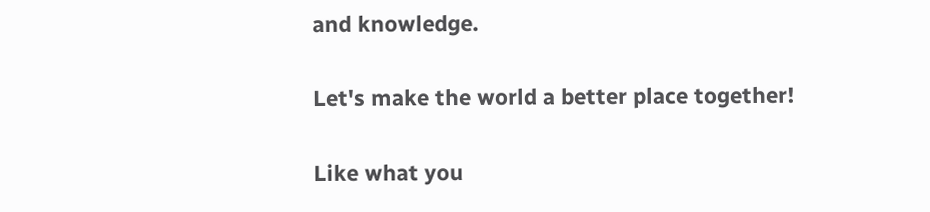and knowledge.

Let's make the world a better place together!

Like what you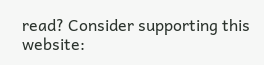read? Consider supporting this website: